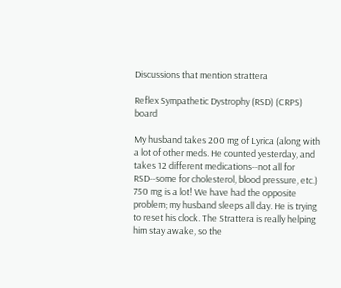Discussions that mention strattera

Reflex Sympathetic Dystrophy (RSD) (CRPS) board

My husband takes 200 mg of Lyrica (along with a lot of other meds. He counted yesterday, and takes 12 different medications--not all for RSD--some for cholesterol, blood pressure, etc.) 750 mg is a lot! We have had the opposite problem; my husband sleeps all day. He is trying to reset his clock. The Strattera is really helping him stay awake, so the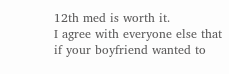12th med is worth it.
I agree with everyone else that if your boyfriend wanted to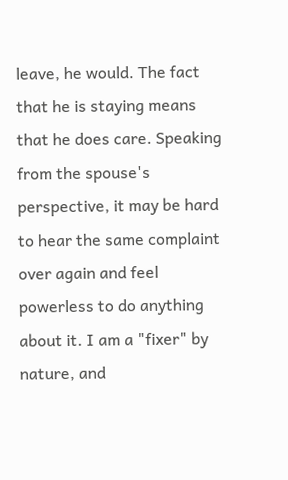leave, he would. The fact that he is staying means that he does care. Speaking from the spouse's perspective, it may be hard to hear the same complaint over again and feel powerless to do anything about it. I am a "fixer" by nature, and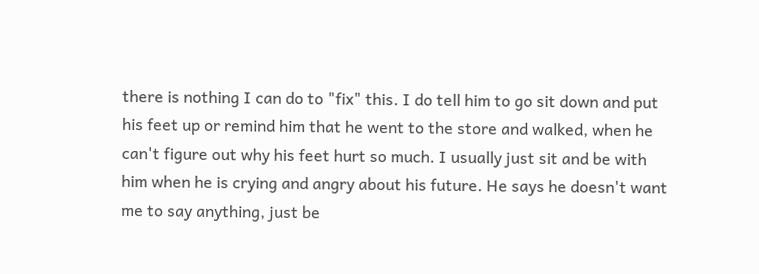there is nothing I can do to "fix" this. I do tell him to go sit down and put his feet up or remind him that he went to the store and walked, when he can't figure out why his feet hurt so much. I usually just sit and be with him when he is crying and angry about his future. He says he doesn't want me to say anything, just be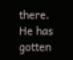there. He has gotten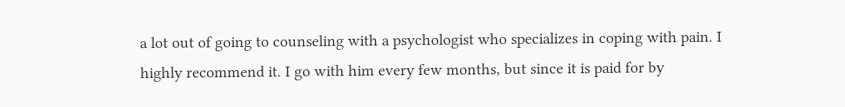a lot out of going to counseling with a psychologist who specializes in coping with pain. I highly recommend it. I go with him every few months, but since it is paid for by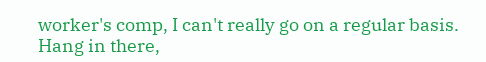worker's comp, I can't really go on a regular basis.
Hang in there,